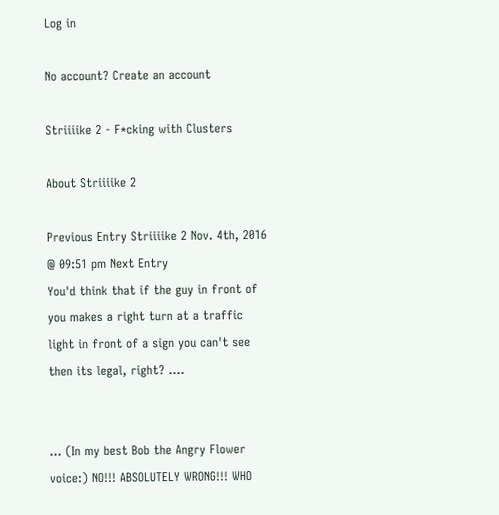Log in

No account? Create an account

Striiiike 2 - F*cking with Clusters

About Striiiike 2

Previous Entry Striiiike 2 Nov. 4th, 2016 @ 09:51 pm Next Entry
You'd think that if the guy in front of you makes a right turn at a traffic light in front of a sign you can't see then its legal, right? ....


... (In my best Bob the Angry Flower voice:) NO!!! ABSOLUTELY WRONG!!! WHO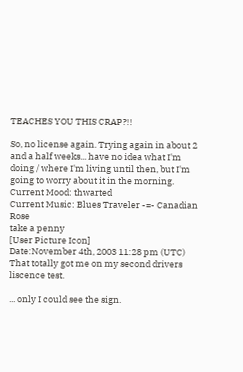TEACHES YOU THIS CRAP?!!

So, no license again. Trying again in about 2 and a half weeks... have no idea what I'm doing / where I'm living until then, but I'm going to worry about it in the morning.
Current Mood: thwarted
Current Music: Blues Traveler -=- Canadian Rose
take a penny
[User Picture Icon]
Date:November 4th, 2003 11:28 pm (UTC)
That totally got me on my second drivers liscence test.

... only I could see the sign.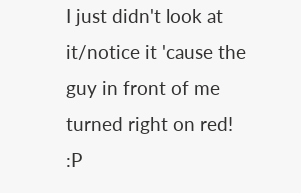I just didn't look at it/notice it 'cause the guy in front of me turned right on red! :P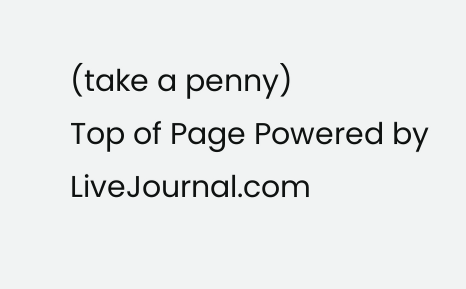(take a penny)
Top of Page Powered by LiveJournal.com